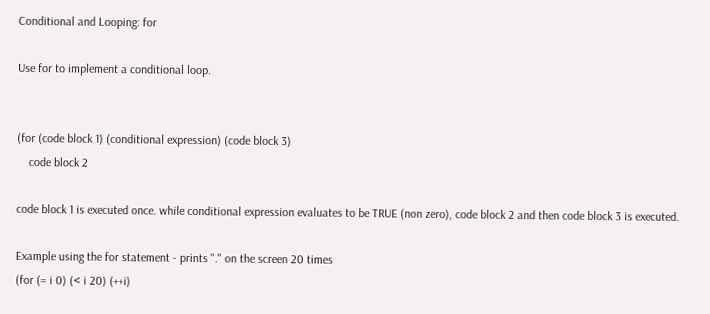Conditional and Looping: for

Use for to implement a conditional loop.


(for (code block 1) (conditional expression) (code block 3)
    code block 2

code block 1 is executed once. while conditional expression evaluates to be TRUE (non zero), code block 2 and then code block 3 is executed.

Example using the for statement - prints "." on the screen 20 times
(for (= i 0) (< i 20) (++i)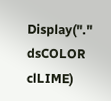Display("." dsCOLOR clLIME)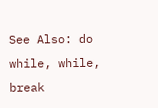See Also: do while, while, break